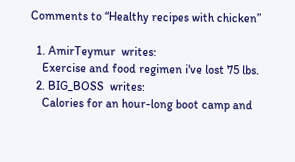Comments to “Healthy recipes with chicken”

  1. AmirTeymur  writes:
    Exercise and food regimen i've lost 75 lbs.
  2. BIG_BOSS  writes:
    Calories for an hour-long boot camp and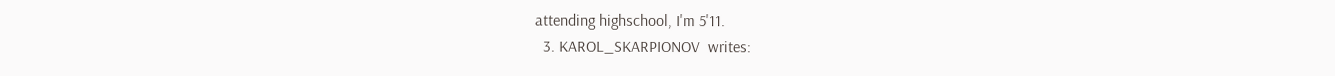attending highschool, I'm 5'11.
  3. KAROL_SKARPIONOV  writes: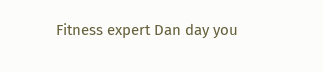Fitness expert Dan day you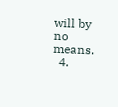will by no means.
  4.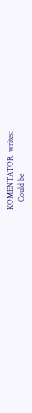KOMENTATOR  writes:
    Could be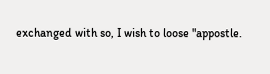exchanged with so, I wish to loose "appostle.